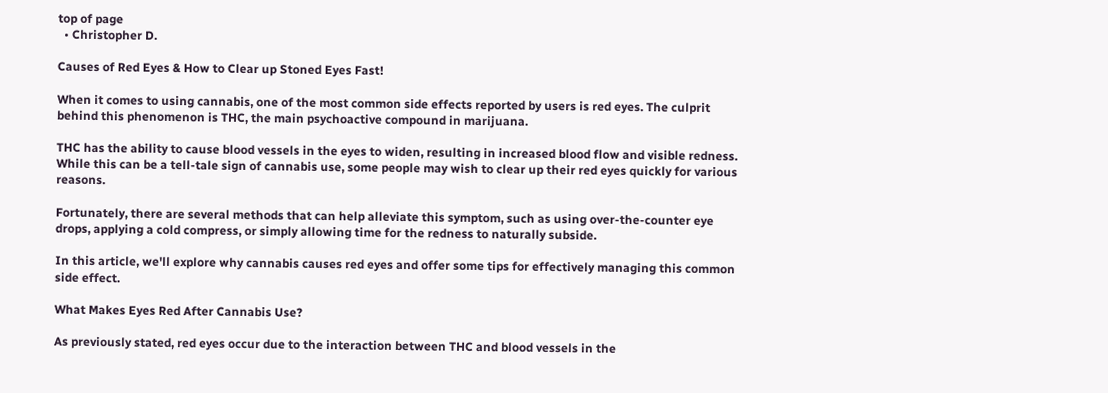top of page
  • Christopher D.

Causes of Red Eyes & How to Clear up Stoned Eyes Fast!

When it comes to using cannabis, one of the most common side effects reported by users is red eyes. The culprit behind this phenomenon is THC, the main psychoactive compound in marijuana.

THC has the ability to cause blood vessels in the eyes to widen, resulting in increased blood flow and visible redness. While this can be a tell-tale sign of cannabis use, some people may wish to clear up their red eyes quickly for various reasons.

Fortunately, there are several methods that can help alleviate this symptom, such as using over-the-counter eye drops, applying a cold compress, or simply allowing time for the redness to naturally subside.

In this article, we'll explore why cannabis causes red eyes and offer some tips for effectively managing this common side effect.

What Makes Eyes Red After Cannabis Use?

As previously stated, red eyes occur due to the interaction between THC and blood vessels in the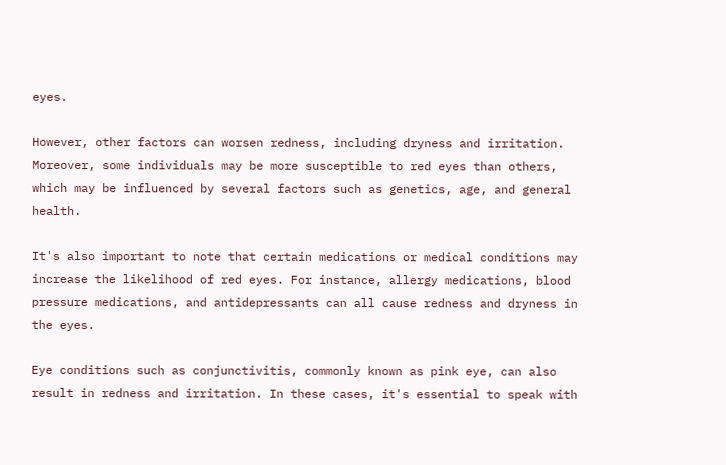eyes.

However, other factors can worsen redness, including dryness and irritation. Moreover, some individuals may be more susceptible to red eyes than others, which may be influenced by several factors such as genetics, age, and general health.

It's also important to note that certain medications or medical conditions may increase the likelihood of red eyes. For instance, allergy medications, blood pressure medications, and antidepressants can all cause redness and dryness in the eyes.

Eye conditions such as conjunctivitis, commonly known as pink eye, can also result in redness and irritation. In these cases, it's essential to speak with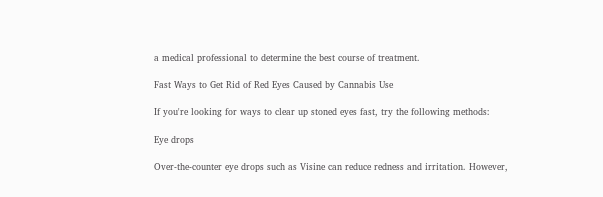a medical professional to determine the best course of treatment.

Fast Ways to Get Rid of Red Eyes Caused by Cannabis Use

If you're looking for ways to clear up stoned eyes fast, try the following methods:

Eye drops

Over-the-counter eye drops such as Visine can reduce redness and irritation. However,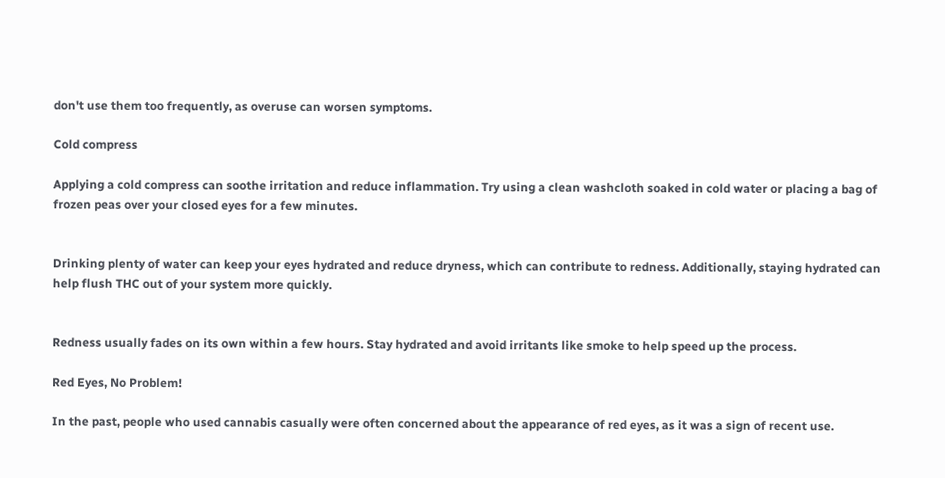don't use them too frequently, as overuse can worsen symptoms.

Cold compress

Applying a cold compress can soothe irritation and reduce inflammation. Try using a clean washcloth soaked in cold water or placing a bag of frozen peas over your closed eyes for a few minutes.


Drinking plenty of water can keep your eyes hydrated and reduce dryness, which can contribute to redness. Additionally, staying hydrated can help flush THC out of your system more quickly.


Redness usually fades on its own within a few hours. Stay hydrated and avoid irritants like smoke to help speed up the process.

Red Eyes, No Problem!

In the past, people who used cannabis casually were often concerned about the appearance of red eyes, as it was a sign of recent use.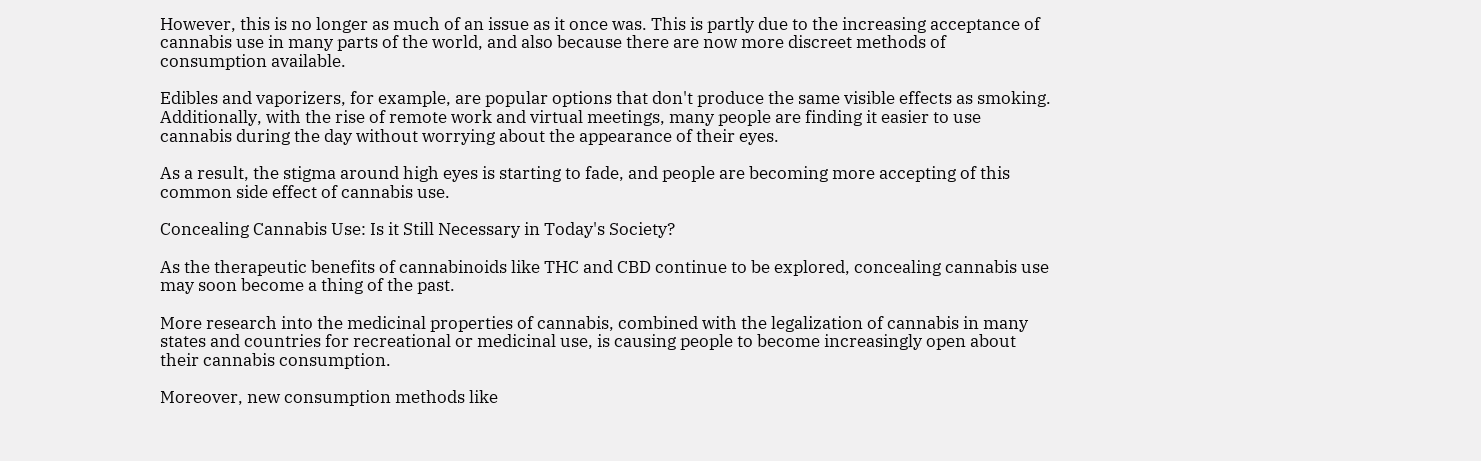However, this is no longer as much of an issue as it once was. This is partly due to the increasing acceptance of cannabis use in many parts of the world, and also because there are now more discreet methods of consumption available.

Edibles and vaporizers, for example, are popular options that don't produce the same visible effects as smoking. Additionally, with the rise of remote work and virtual meetings, many people are finding it easier to use cannabis during the day without worrying about the appearance of their eyes.

As a result, the stigma around high eyes is starting to fade, and people are becoming more accepting of this common side effect of cannabis use.

Concealing Cannabis Use: Is it Still Necessary in Today's Society?

As the therapeutic benefits of cannabinoids like THC and CBD continue to be explored, concealing cannabis use may soon become a thing of the past.

More research into the medicinal properties of cannabis, combined with the legalization of cannabis in many states and countries for recreational or medicinal use, is causing people to become increasingly open about their cannabis consumption.

Moreover, new consumption methods like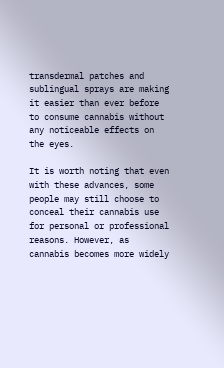transdermal patches and sublingual sprays are making it easier than ever before to consume cannabis without any noticeable effects on the eyes.

It is worth noting that even with these advances, some people may still choose to conceal their cannabis use for personal or professional reasons. However, as cannabis becomes more widely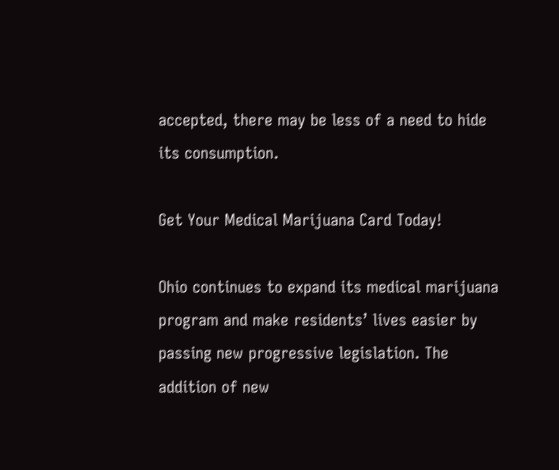accepted, there may be less of a need to hide its consumption.

Get Your Medical Marijuana Card Today!

Ohio continues to expand its medical marijuana program and make residents’ lives easier by passing new progressive legislation. The addition of new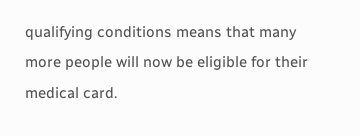qualifying conditions means that many more people will now be eligible for their medical card.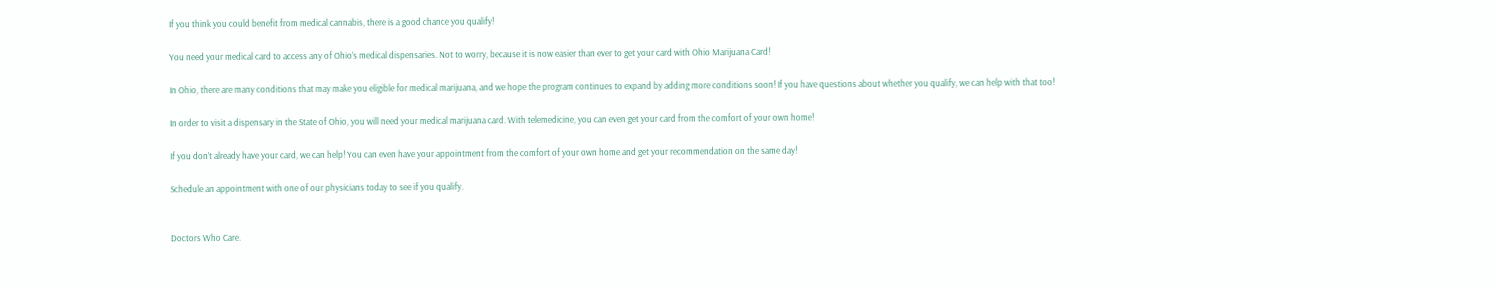If you think you could benefit from medical cannabis, there is a good chance you qualify!

You need your medical card to access any of Ohio’s medical dispensaries. Not to worry, because it is now easier than ever to get your card with Ohio Marijuana Card!

In Ohio, there are many conditions that may make you eligible for medical marijuana, and we hope the program continues to expand by adding more conditions soon! If you have questions about whether you qualify, we can help with that too!

In order to visit a dispensary in the State of Ohio, you will need your medical marijuana card. With telemedicine, you can even get your card from the comfort of your own home!

If you don’t already have your card, we can help! You can even have your appointment from the comfort of your own home and get your recommendation on the same day!

Schedule an appointment with one of our physicians today to see if you qualify.


Doctors Who Care.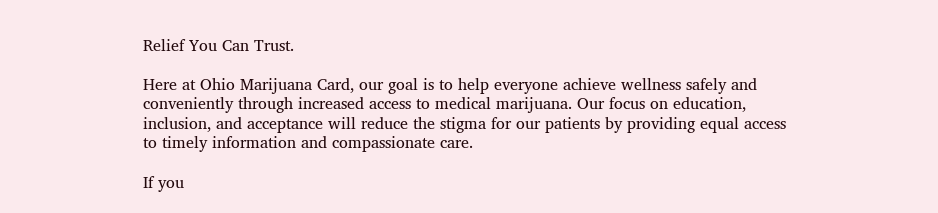Relief You Can Trust.

Here at Ohio Marijuana Card, our goal is to help everyone achieve wellness safely and conveniently through increased access to medical marijuana. Our focus on education, inclusion, and acceptance will reduce the stigma for our patients by providing equal access to timely information and compassionate care.

If you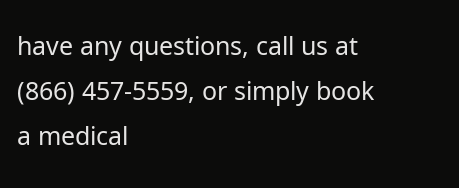have any questions, call us at (866) 457-5559, or simply book a medical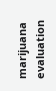marijuana evaluation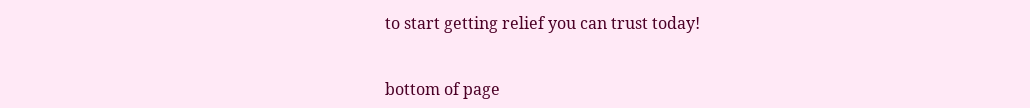to start getting relief you can trust today!


bottom of page